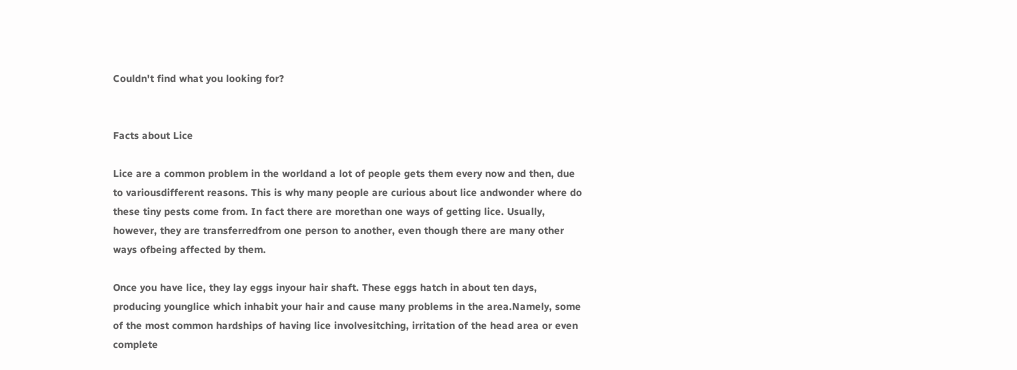Couldn't find what you looking for?


Facts about Lice

Lice are a common problem in the worldand a lot of people gets them every now and then, due to variousdifferent reasons. This is why many people are curious about lice andwonder where do these tiny pests come from. In fact there are morethan one ways of getting lice. Usually, however, they are transferredfrom one person to another, even though there are many other ways ofbeing affected by them.

Once you have lice, they lay eggs inyour hair shaft. These eggs hatch in about ten days, producing younglice which inhabit your hair and cause many problems in the area.Namely, some of the most common hardships of having lice involvesitching, irritation of the head area or even complete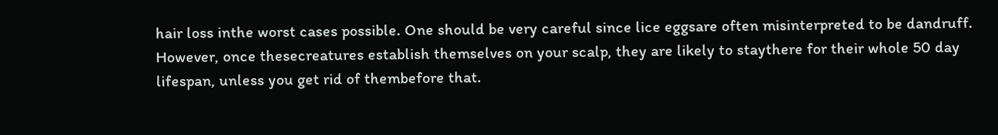hair loss inthe worst cases possible. One should be very careful since lice eggsare often misinterpreted to be dandruff. However, once thesecreatures establish themselves on your scalp, they are likely to staythere for their whole 50 day lifespan, unless you get rid of thembefore that.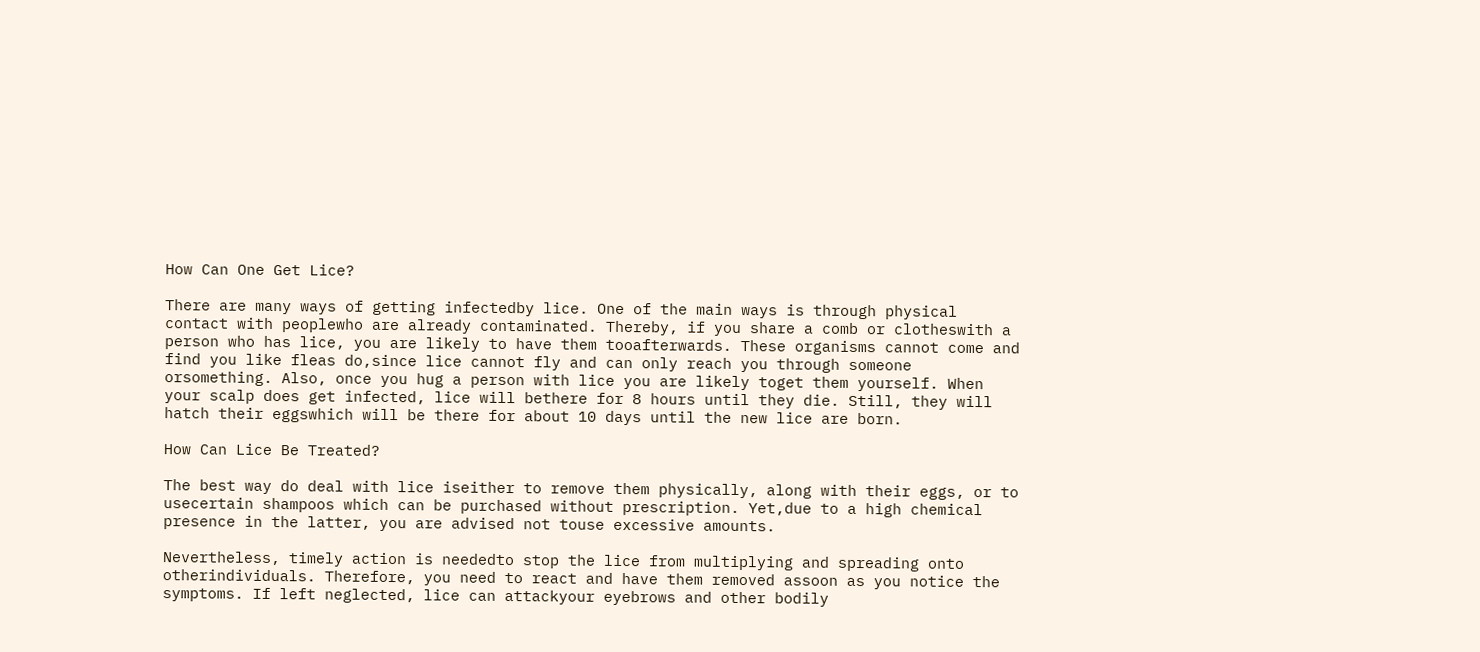How Can One Get Lice?

There are many ways of getting infectedby lice. One of the main ways is through physical contact with peoplewho are already contaminated. Thereby, if you share a comb or clotheswith a person who has lice, you are likely to have them tooafterwards. These organisms cannot come and find you like fleas do,since lice cannot fly and can only reach you through someone orsomething. Also, once you hug a person with lice you are likely toget them yourself. When your scalp does get infected, lice will bethere for 8 hours until they die. Still, they will hatch their eggswhich will be there for about 10 days until the new lice are born.

How Can Lice Be Treated?

The best way do deal with lice iseither to remove them physically, along with their eggs, or to usecertain shampoos which can be purchased without prescription. Yet,due to a high chemical presence in the latter, you are advised not touse excessive amounts.

Nevertheless, timely action is neededto stop the lice from multiplying and spreading onto otherindividuals. Therefore, you need to react and have them removed assoon as you notice the symptoms. If left neglected, lice can attackyour eyebrows and other bodily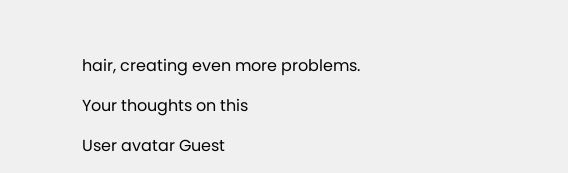hair, creating even more problems.

Your thoughts on this

User avatar Guest